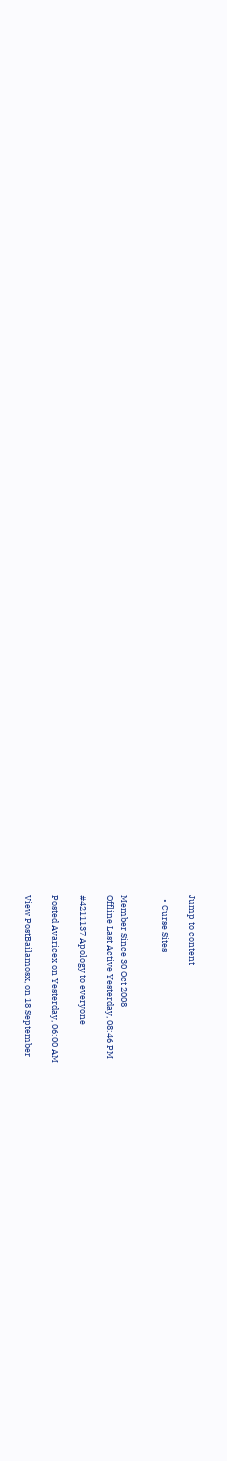Jump to content

  • Curse Sites


Member Since 30 Oct 2008
Offline Last Active Yesterday, 08:46 PM

#4211137 Apology to everyone

Posted Avaricex on Yesterday, 06:00 AM

View PostBailamosx, on 18 September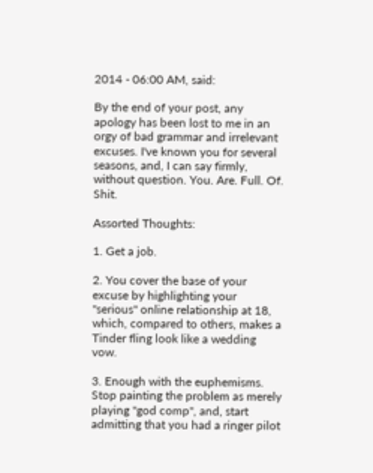2014 - 06:00 AM, said:

By the end of your post, any apology has been lost to me in an orgy of bad grammar and irrelevant excuses. I've known you for several seasons, and, I can say firmly, without question. You. Are. Full. Of. Shit.

Assorted Thoughts:

1. Get a job.

2. You cover the base of your excuse by highlighting your "serious" online relationship at 18, which, compared to others, makes a Tinder fling look like a wedding vow.

3. Enough with the euphemisms. Stop painting the problem as merely playing "god comp", and, start admitting that you had a ringer pilot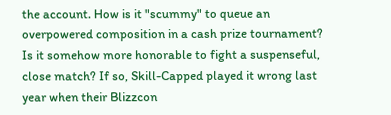the account. How is it "scummy" to queue an overpowered composition in a cash prize tournament? Is it somehow more honorable to fight a suspenseful, close match? If so, Skill-Capped played it wrong last year when their Blizzcon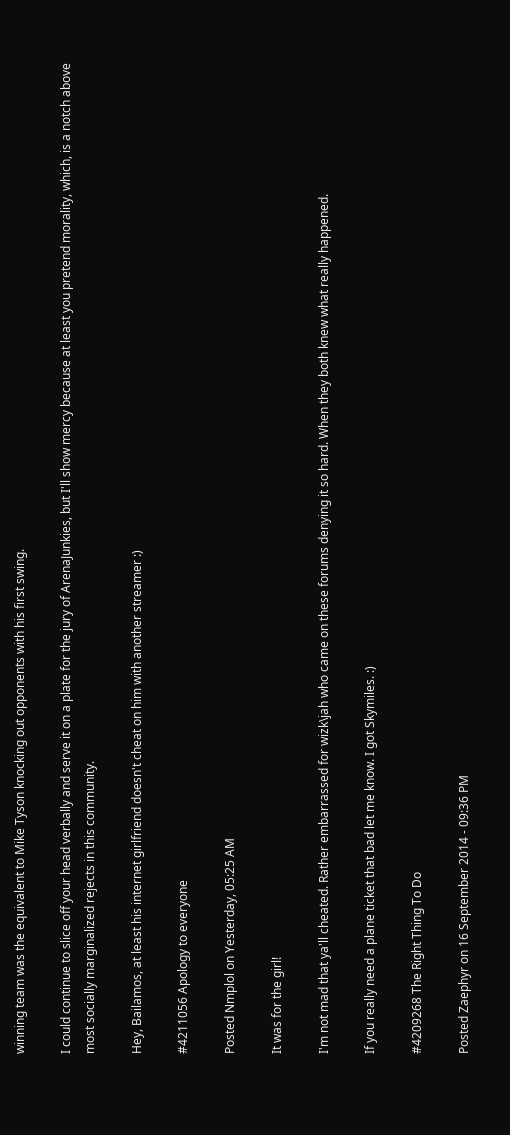winning team was the equivalent to Mike Tyson knocking out opponents with his first swing.

I could continue to slice off your head verbally and serve it on a plate for the jury of ArenaJunkies, but I'll show mercy because at least you pretend morality, which, is a notch above most socially marginalized rejects in this community.

Hey, Bailamos, at least his internet girlfriend doesn't cheat on him with another streamer :)

#4211056 Apology to everyone

Posted Nmplol on Yesterday, 05:25 AM

It was for the girl!

I'm not mad that ya'll cheated. Rather embarrassed for wizk\jah who came on these forums denying it so hard. When they both knew what really happened.

If you really need a plane ticket that bad let me know. I got Skymiles. :)

#4209268 The Right Thing To Do

Posted Zaephyr on 16 September 2014 - 09:36 PM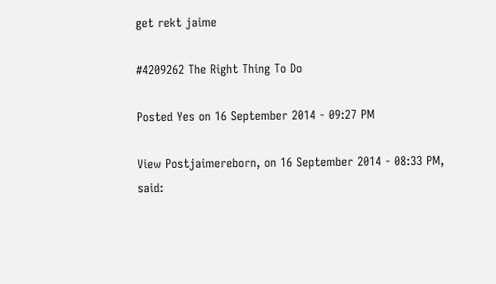get rekt jaime

#4209262 The Right Thing To Do

Posted Yes on 16 September 2014 - 09:27 PM

View Postjaimereborn, on 16 September 2014 - 08:33 PM, said: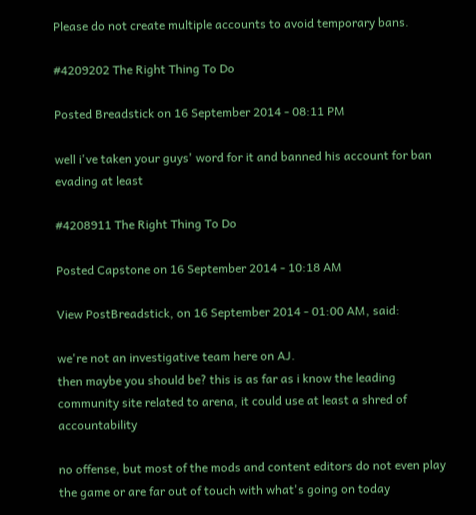Please do not create multiple accounts to avoid temporary bans.

#4209202 The Right Thing To Do

Posted Breadstick on 16 September 2014 - 08:11 PM

well i've taken your guys' word for it and banned his account for ban evading at least

#4208911 The Right Thing To Do

Posted Capstone on 16 September 2014 - 10:18 AM

View PostBreadstick, on 16 September 2014 - 01:00 AM, said:

we're not an investigative team here on AJ.
then maybe you should be? this is as far as i know the leading community site related to arena, it could use at least a shred of accountability

no offense, but most of the mods and content editors do not even play the game or are far out of touch with what's going on today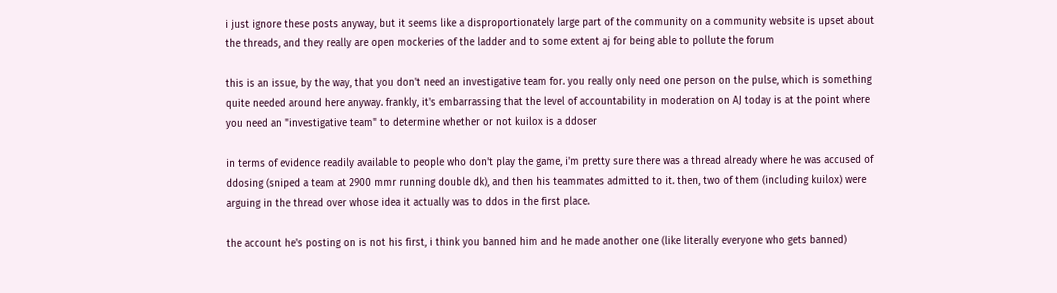i just ignore these posts anyway, but it seems like a disproportionately large part of the community on a community website is upset about the threads, and they really are open mockeries of the ladder and to some extent aj for being able to pollute the forum

this is an issue, by the way, that you don't need an investigative team for. you really only need one person on the pulse, which is something quite needed around here anyway. frankly, it's embarrassing that the level of accountability in moderation on AJ today is at the point where you need an "investigative team" to determine whether or not kuilox is a ddoser

in terms of evidence readily available to people who don't play the game, i'm pretty sure there was a thread already where he was accused of ddosing (sniped a team at 2900 mmr running double dk), and then his teammates admitted to it. then, two of them (including kuilox) were arguing in the thread over whose idea it actually was to ddos in the first place.

the account he's posting on is not his first, i think you banned him and he made another one (like literally everyone who gets banned)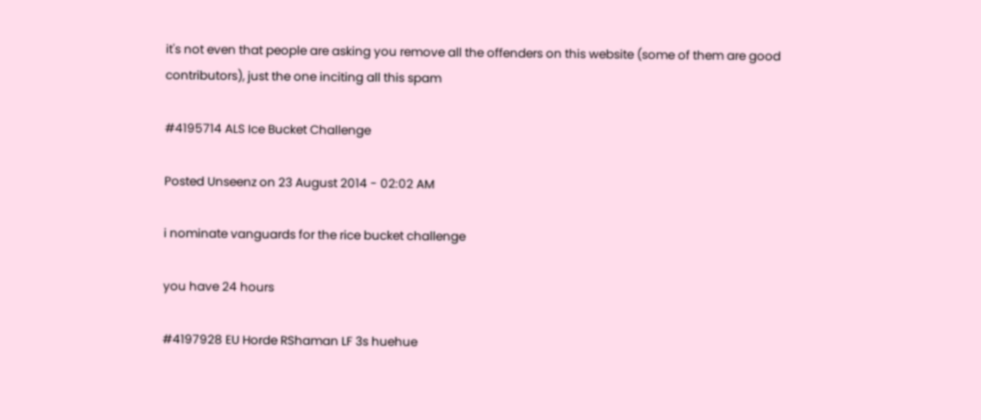it's not even that people are asking you remove all the offenders on this website (some of them are good contributors), just the one inciting all this spam

#4195714 ALS Ice Bucket Challenge

Posted Unseenz on 23 August 2014 - 02:02 AM

i nominate vanguards for the rice bucket challenge

you have 24 hours

#4197928 EU Horde RShaman LF 3s huehue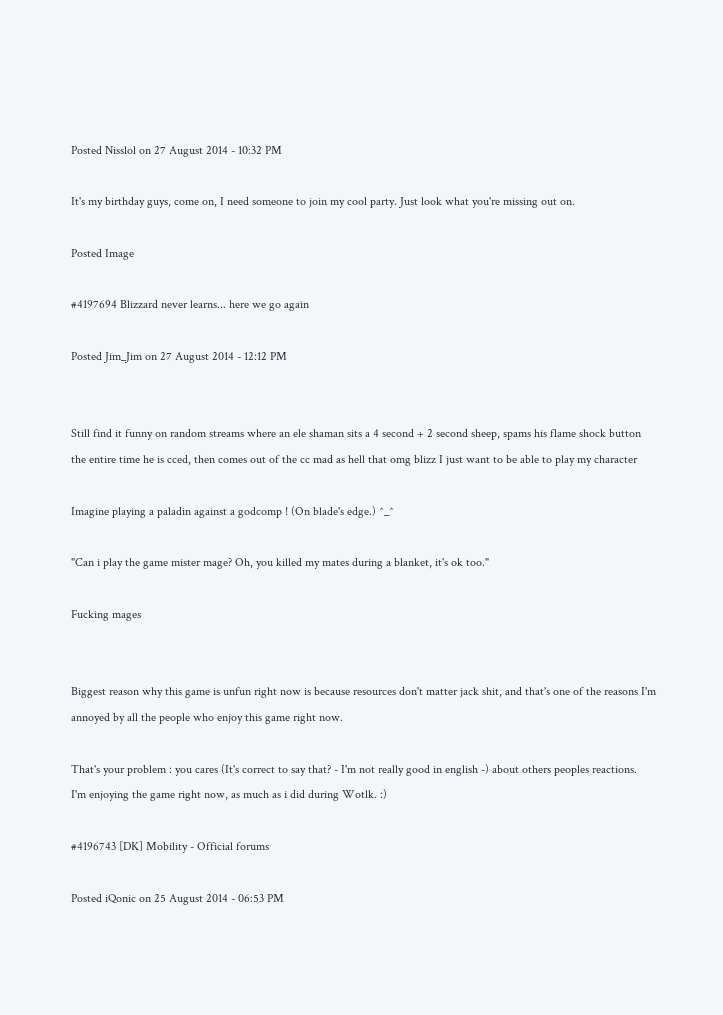Posted Nisslol on 27 August 2014 - 10:32 PM

It's my birthday guys, come on, I need someone to join my cool party. Just look what you're missing out on.

Posted Image

#4197694 Blizzard never learns... here we go again

Posted Jim_Jim on 27 August 2014 - 12:12 PM


Still find it funny on random streams where an ele shaman sits a 4 second + 2 second sheep, spams his flame shock button the entire time he is cced, then comes out of the cc mad as hell that omg blizz I just want to be able to play my character

Imagine playing a paladin against a godcomp ! (On blade's edge.) ^_^

"Can i play the game mister mage? Oh, you killed my mates during a blanket, it's ok too."

Fucking mages


Biggest reason why this game is unfun right now is because resources don't matter jack shit, and that's one of the reasons I'm annoyed by all the people who enjoy this game right now.

That's your problem : you cares (It's correct to say that? - I'm not really good in english -) about others peoples reactions.
I'm enjoying the game right now, as much as i did during Wotlk. :)

#4196743 [DK] Mobility - Official forums

Posted iQonic on 25 August 2014 - 06:53 PM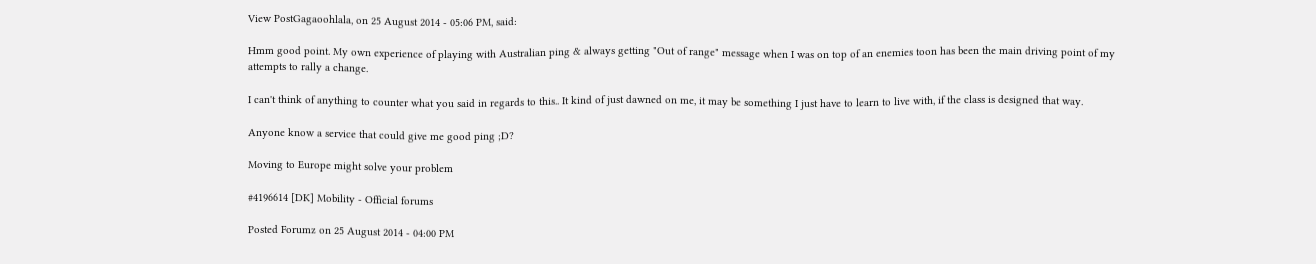View PostGagaoohlala, on 25 August 2014 - 05:06 PM, said:

Hmm good point. My own experience of playing with Australian ping & always getting "Out of range" message when I was on top of an enemies toon has been the main driving point of my attempts to rally a change.

I can't think of anything to counter what you said in regards to this.. It kind of just dawned on me, it may be something I just have to learn to live with, if the class is designed that way.

Anyone know a service that could give me good ping ;D?

Moving to Europe might solve your problem

#4196614 [DK] Mobility - Official forums

Posted Forumz on 25 August 2014 - 04:00 PM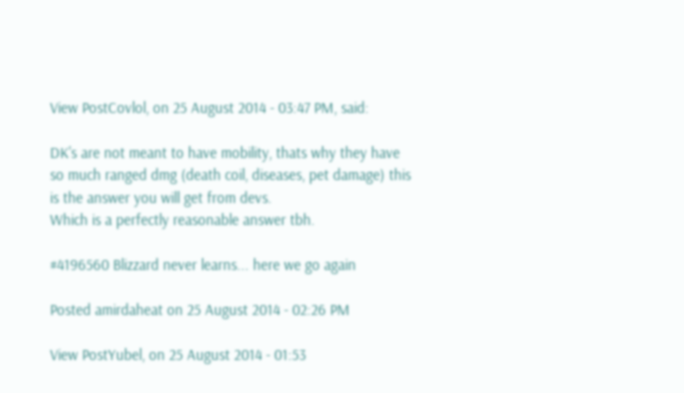View PostCovlol, on 25 August 2014 - 03:47 PM, said:

DK's are not meant to have mobility, thats why they have so much ranged dmg (death coil, diseases, pet damage) this is the answer you will get from devs.
Which is a perfectly reasonable answer tbh.

#4196560 Blizzard never learns... here we go again

Posted amirdaheat on 25 August 2014 - 02:26 PM

View PostYubel, on 25 August 2014 - 01:53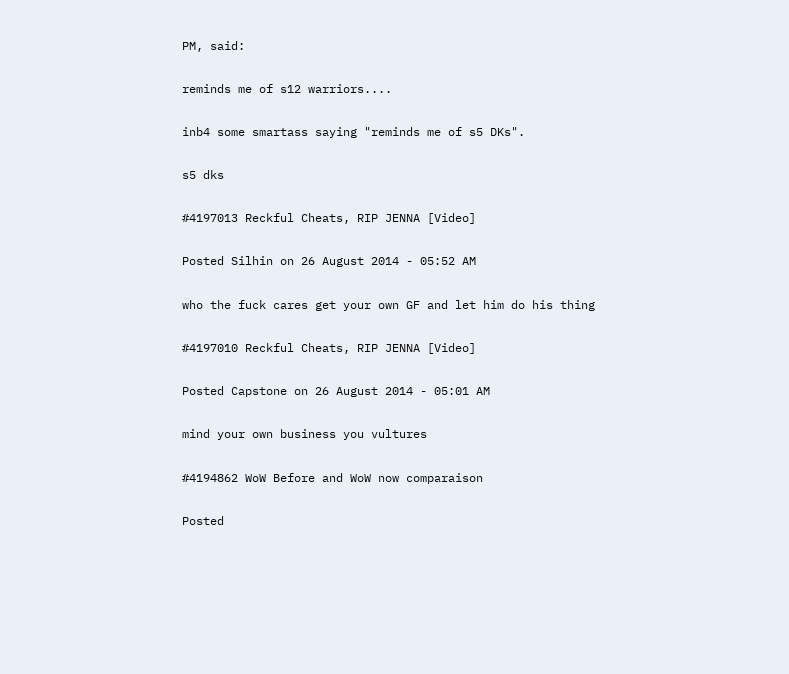PM, said:

reminds me of s12 warriors....

inb4 some smartass saying "reminds me of s5 DKs".

s5 dks

#4197013 Reckful Cheats, RIP JENNA [Video]

Posted Silhin on 26 August 2014 - 05:52 AM

who the fuck cares get your own GF and let him do his thing

#4197010 Reckful Cheats, RIP JENNA [Video]

Posted Capstone on 26 August 2014 - 05:01 AM

mind your own business you vultures

#4194862 WoW Before and WoW now comparaison

Posted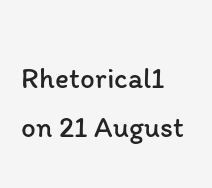Rhetorical1 on 21 August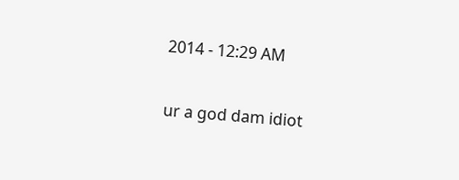2014 - 12:29 AM

ur a god dam idiot